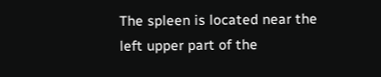The spleen is located near the left upper part of the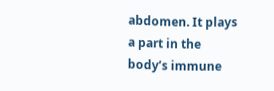abdomen. It plays a part in the body’s immune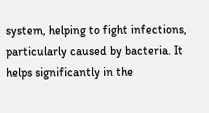system, helping to fight infections, particularly caused by bacteria. It helps significantly in the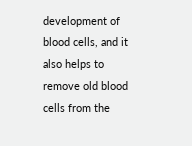development of blood cells, and it also helps to remove old blood cells from the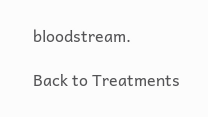bloodstream.

Back to Treatments